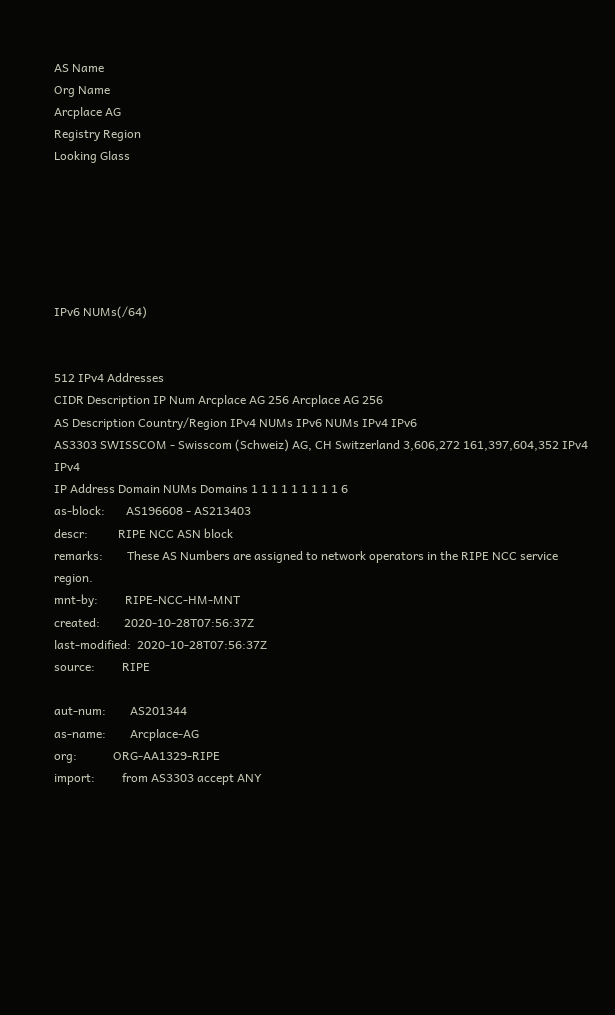AS Name
Org Name
Arcplace AG
Registry Region
Looking Glass






IPv6 NUMs(/64)


512 IPv4 Addresses
CIDR Description IP Num Arcplace AG 256 Arcplace AG 256
AS Description Country/Region IPv4 NUMs IPv6 NUMs IPv4 IPv6
AS3303 SWISSCOM - Swisscom (Schweiz) AG, CH Switzerland 3,606,272 161,397,604,352 IPv4 IPv4
IP Address Domain NUMs Domains 1 1 1 1 1 1 1 1 1 6
as-block:       AS196608 - AS213403
descr:          RIPE NCC ASN block
remarks:        These AS Numbers are assigned to network operators in the RIPE NCC service region.
mnt-by:         RIPE-NCC-HM-MNT
created:        2020-10-28T07:56:37Z
last-modified:  2020-10-28T07:56:37Z
source:         RIPE

aut-num:        AS201344
as-name:        Arcplace-AG
org:            ORG-AA1329-RIPE
import:         from AS3303 accept ANY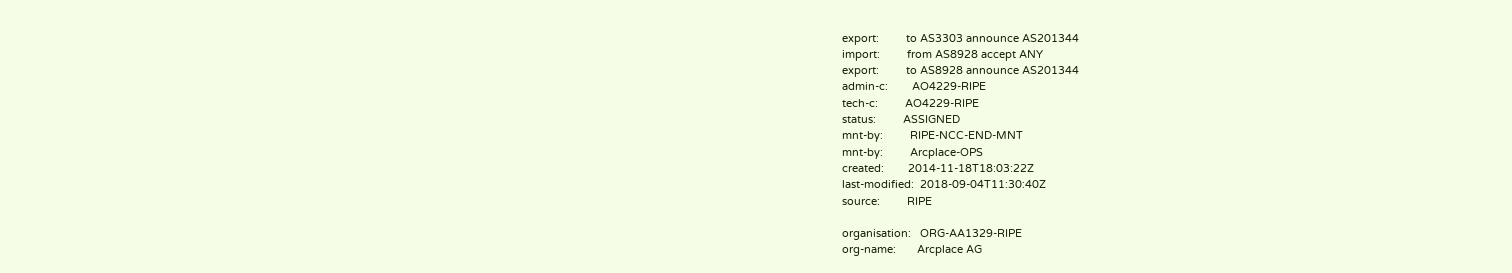export:         to AS3303 announce AS201344
import:         from AS8928 accept ANY
export:         to AS8928 announce AS201344
admin-c:        AO4229-RIPE
tech-c:         AO4229-RIPE
status:         ASSIGNED
mnt-by:         RIPE-NCC-END-MNT
mnt-by:         Arcplace-OPS
created:        2014-11-18T18:03:22Z
last-modified:  2018-09-04T11:30:40Z
source:         RIPE

organisation:   ORG-AA1329-RIPE
org-name:       Arcplace AG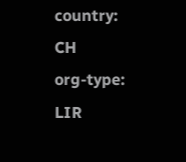country:        CH
org-type:       LIR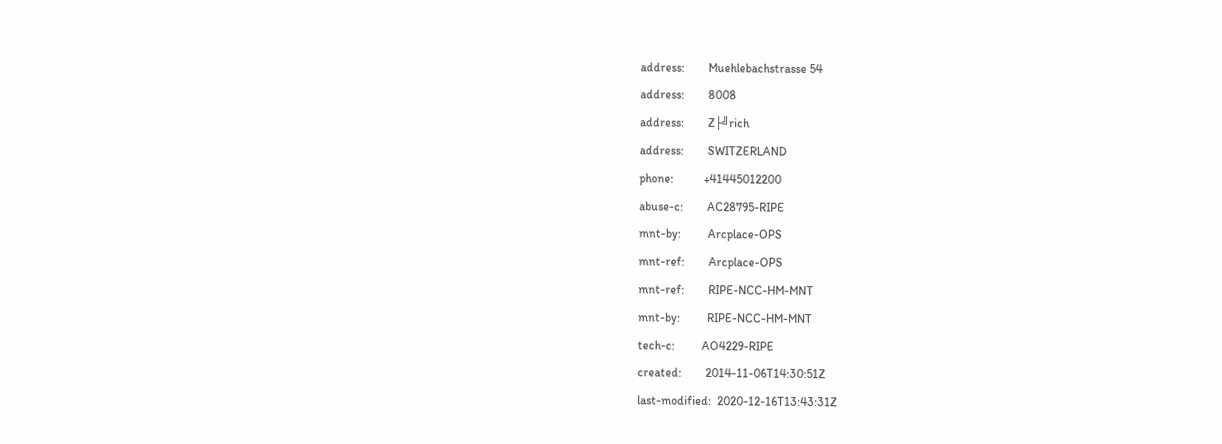address:        Muehlebachstrasse 54
address:        8008
address:        Z├╝rich
address:        SWITZERLAND
phone:          +41445012200
abuse-c:        AC28795-RIPE
mnt-by:         Arcplace-OPS
mnt-ref:        Arcplace-OPS
mnt-ref:        RIPE-NCC-HM-MNT
mnt-by:         RIPE-NCC-HM-MNT
tech-c:         AO4229-RIPE
created:        2014-11-06T14:30:51Z
last-modified:  2020-12-16T13:43:31Z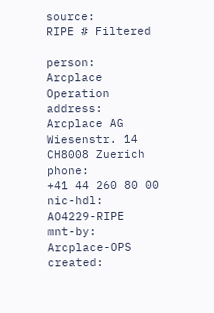source:         RIPE # Filtered

person:         Arcplace Operation
address:        Arcplace AG Wiesenstr. 14 CH8008 Zuerich
phone:          +41 44 260 80 00
nic-hdl:        AO4229-RIPE
mnt-by:         Arcplace-OPS
created: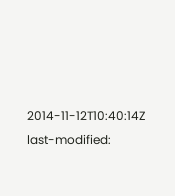2014-11-12T10:40:14Z
last-modified: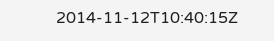2014-11-12T10:40:15Z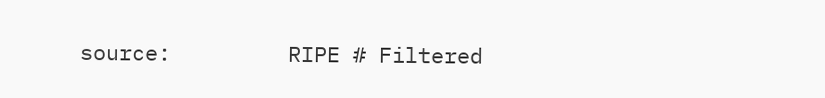source:         RIPE # Filtered